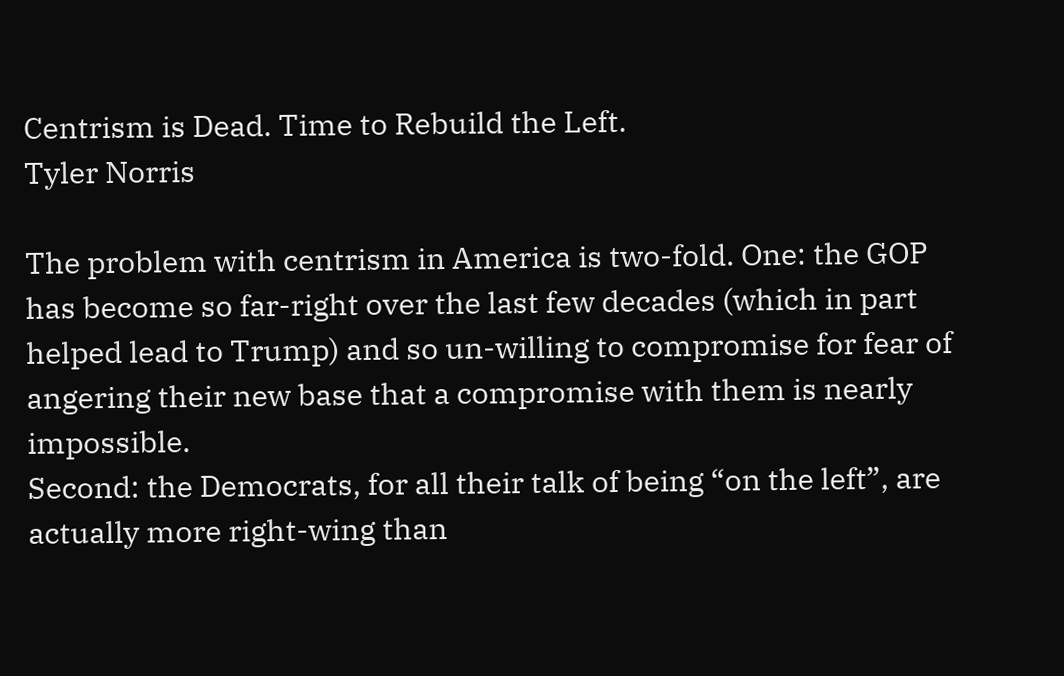Centrism is Dead. Time to Rebuild the Left.
Tyler Norris

The problem with centrism in America is two-fold. One: the GOP has become so far-right over the last few decades (which in part helped lead to Trump) and so un-willing to compromise for fear of angering their new base that a compromise with them is nearly impossible.
Second: the Democrats, for all their talk of being “on the left”, are actually more right-wing than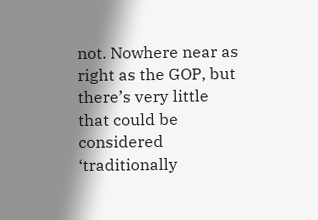not. Nowhere near as right as the GOP, but there’s very little that could be considered ‘traditionally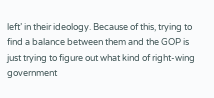left’ in their ideology. Because of this, trying to find a balance between them and the GOP is just trying to figure out what kind of right-wing government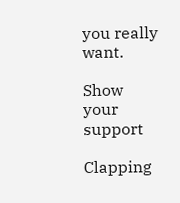you really want.

Show your support

Clapping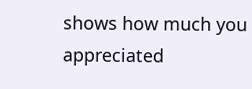shows how much you appreciated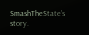SmashTheState’s story.